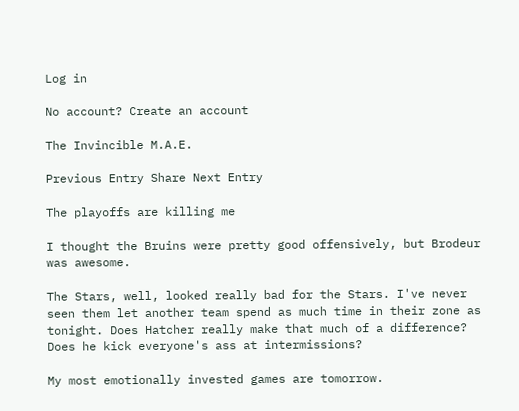Log in

No account? Create an account

The Invincible M.A.E.

Previous Entry Share Next Entry

The playoffs are killing me

I thought the Bruins were pretty good offensively, but Brodeur was awesome.

The Stars, well, looked really bad for the Stars. I've never seen them let another team spend as much time in their zone as tonight. Does Hatcher really make that much of a difference? Does he kick everyone's ass at intermissions?

My most emotionally invested games are tomorrow.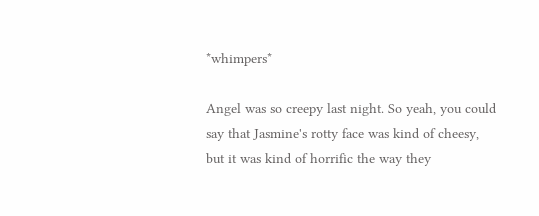*whimpers*

Angel was so creepy last night. So yeah, you could say that Jasmine's rotty face was kind of cheesy, but it was kind of horrific the way they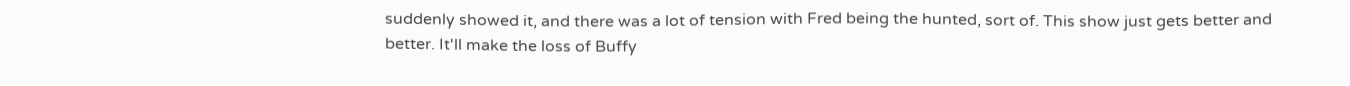suddenly showed it, and there was a lot of tension with Fred being the hunted, sort of. This show just gets better and better. It'll make the loss of Buffy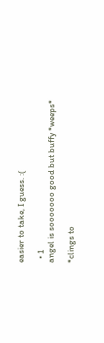easier to take, I guess. :(

  • 1
angel is sooooooo good but buffy *weeps*

*clings to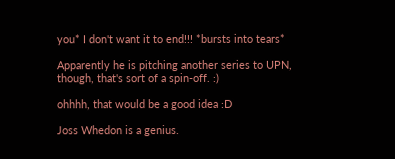you* I don't want it to end!!! *bursts into tears*

Apparently he is pitching another series to UPN, though, that's sort of a spin-off. :)

ohhhh, that would be a good idea :D

Joss Whedon is a genius.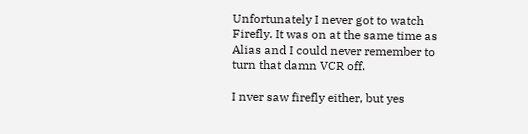Unfortunately I never got to watch Firefly. It was on at the same time as Alias and I could never remember to turn that damn VCR off.

I nver saw firefly either, but yes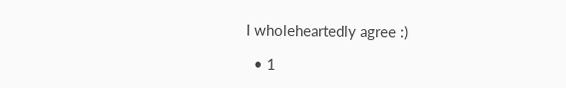I wholeheartedly agree :)

  • 1